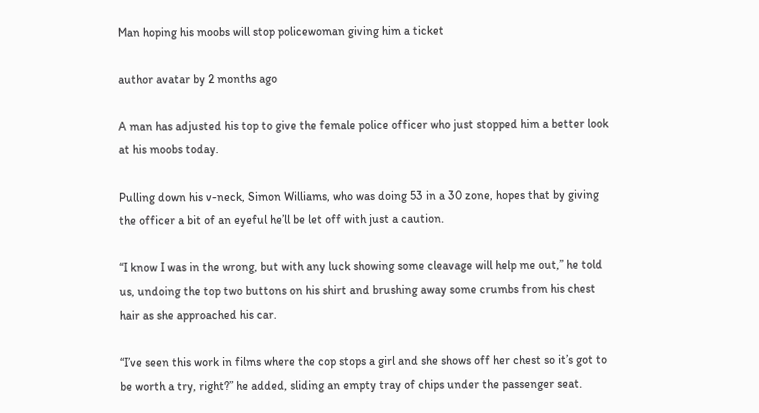Man hoping his moobs will stop policewoman giving him a ticket

author avatar by 2 months ago

A man has adjusted his top to give the female police officer who just stopped him a better look at his moobs today.

Pulling down his v-neck, Simon Williams, who was doing 53 in a 30 zone, hopes that by giving the officer a bit of an eyeful he’ll be let off with just a caution.

“I know I was in the wrong, but with any luck showing some cleavage will help me out,” he told us, undoing the top two buttons on his shirt and brushing away some crumbs from his chest hair as she approached his car.

“I’ve seen this work in films where the cop stops a girl and she shows off her chest so it’s got to be worth a try, right?” he added, sliding an empty tray of chips under the passenger seat.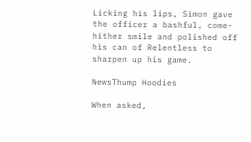Licking his lips, Simon gave the officer a bashful, come-hither smile and polished off his can of Relentless to sharpen up his game.

NewsThump Hoodies

When asked,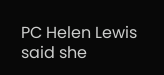PC Helen Lewis said she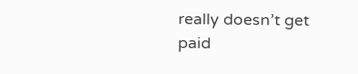really doesn’t get paid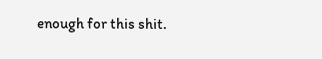enough for this shit.